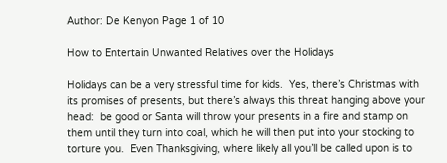Author: De Kenyon Page 1 of 10

How to Entertain Unwanted Relatives over the Holidays

Holidays can be a very stressful time for kids.  Yes, there’s Christmas with its promises of presents, but there’s always this threat hanging above your head:  be good or Santa will throw your presents in a fire and stamp on them until they turn into coal, which he will then put into your stocking to torture you.  Even Thanksgiving, where likely all you’ll be called upon is to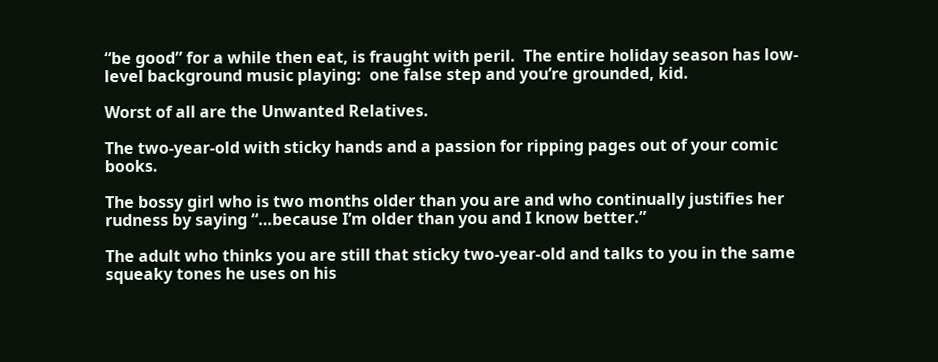“be good” for a while then eat, is fraught with peril.  The entire holiday season has low-level background music playing:  one false step and you’re grounded, kid.

Worst of all are the Unwanted Relatives.

The two-year-old with sticky hands and a passion for ripping pages out of your comic books.

The bossy girl who is two months older than you are and who continually justifies her rudness by saying “…because I’m older than you and I know better.”

The adult who thinks you are still that sticky two-year-old and talks to you in the same squeaky tones he uses on his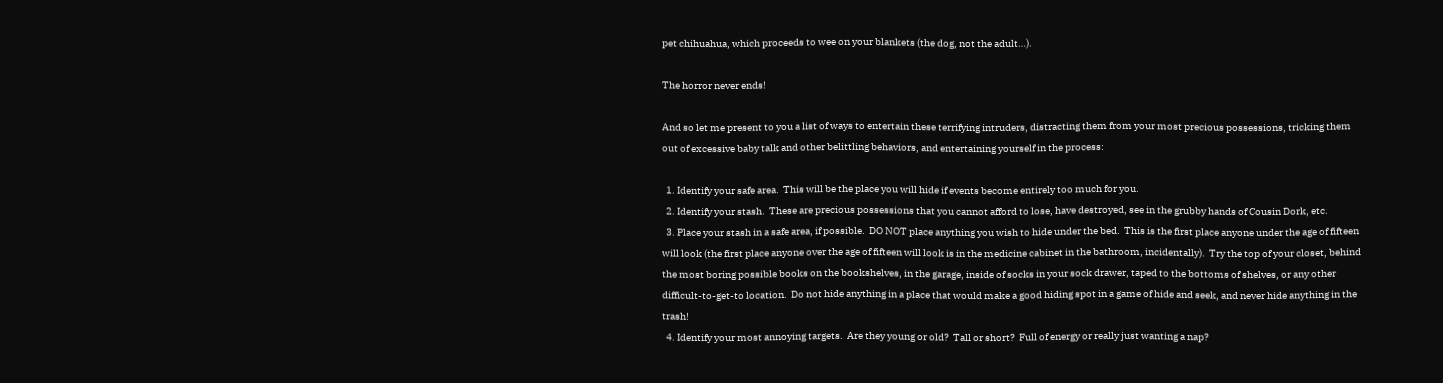pet chihuahua, which proceeds to wee on your blankets (the dog, not the adult…).

The horror never ends!

And so let me present to you a list of ways to entertain these terrifying intruders, distracting them from your most precious possessions, tricking them out of excessive baby talk and other belittling behaviors, and entertaining yourself in the process:

  1. Identify your safe area.  This will be the place you will hide if events become entirely too much for you.
  2. Identify your stash.  These are precious possessions that you cannot afford to lose, have destroyed, see in the grubby hands of Cousin Dork, etc.
  3. Place your stash in a safe area, if possible.  DO NOT place anything you wish to hide under the bed.  This is the first place anyone under the age of fifteen will look (the first place anyone over the age of fifteen will look is in the medicine cabinet in the bathroom, incidentally).  Try the top of your closet, behind the most boring possible books on the bookshelves, in the garage, inside of socks in your sock drawer, taped to the bottoms of shelves, or any other difficult-to-get-to location.  Do not hide anything in a place that would make a good hiding spot in a game of hide and seek, and never hide anything in the trash!
  4. Identify your most annoying targets.  Are they young or old?  Tall or short?  Full of energy or really just wanting a nap?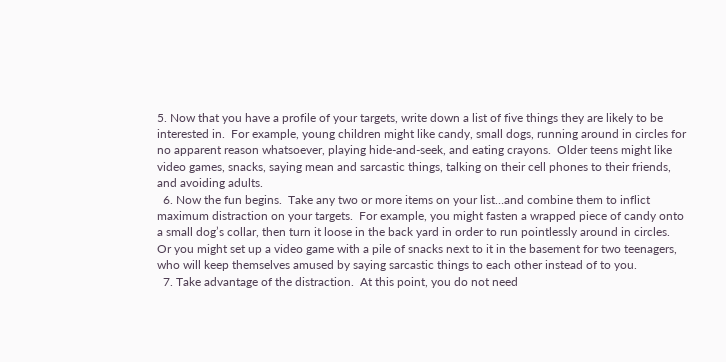5. Now that you have a profile of your targets, write down a list of five things they are likely to be interested in.  For example, young children might like candy, small dogs, running around in circles for no apparent reason whatsoever, playing hide-and-seek, and eating crayons.  Older teens might like video games, snacks, saying mean and sarcastic things, talking on their cell phones to their friends, and avoiding adults.
  6. Now the fun begins.  Take any two or more items on your list…and combine them to inflict maximum distraction on your targets.  For example, you might fasten a wrapped piece of candy onto a small dog’s collar, then turn it loose in the back yard in order to run pointlessly around in circles.  Or you might set up a video game with a pile of snacks next to it in the basement for two teenagers, who will keep themselves amused by saying sarcastic things to each other instead of to you.
  7. Take advantage of the distraction.  At this point, you do not need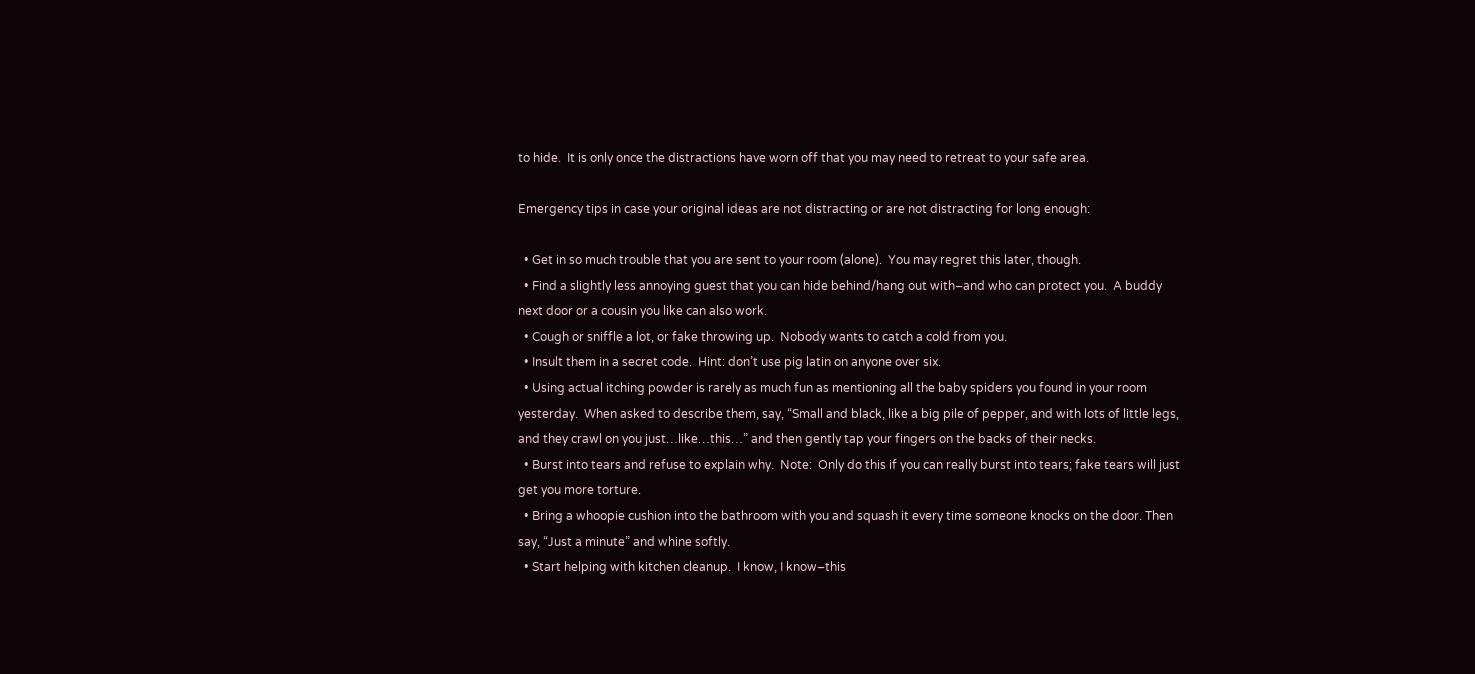to hide.  It is only once the distractions have worn off that you may need to retreat to your safe area.

Emergency tips in case your original ideas are not distracting or are not distracting for long enough:

  • Get in so much trouble that you are sent to your room (alone).  You may regret this later, though.
  • Find a slightly less annoying guest that you can hide behind/hang out with–and who can protect you.  A buddy next door or a cousin you like can also work.
  • Cough or sniffle a lot, or fake throwing up.  Nobody wants to catch a cold from you.
  • Insult them in a secret code.  Hint: don’t use pig latin on anyone over six.
  • Using actual itching powder is rarely as much fun as mentioning all the baby spiders you found in your room yesterday.  When asked to describe them, say, “Small and black, like a big pile of pepper, and with lots of little legs, and they crawl on you just…like…this…” and then gently tap your fingers on the backs of their necks.
  • Burst into tears and refuse to explain why.  Note:  Only do this if you can really burst into tears; fake tears will just get you more torture.
  • Bring a whoopie cushion into the bathroom with you and squash it every time someone knocks on the door. Then say, “Just a minute” and whine softly.
  • Start helping with kitchen cleanup.  I know, I know–this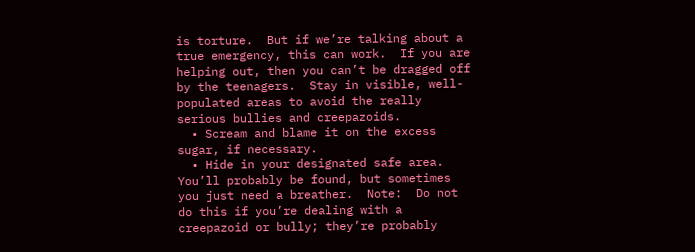is torture.  But if we’re talking about a true emergency, this can work.  If you are helping out, then you can’t be dragged off by the teenagers.  Stay in visible, well-populated areas to avoid the really serious bullies and creepazoids.
  • Scream and blame it on the excess sugar, if necessary.
  • Hide in your designated safe area.  You’ll probably be found, but sometimes you just need a breather.  Note:  Do not do this if you’re dealing with a creepazoid or bully; they’re probably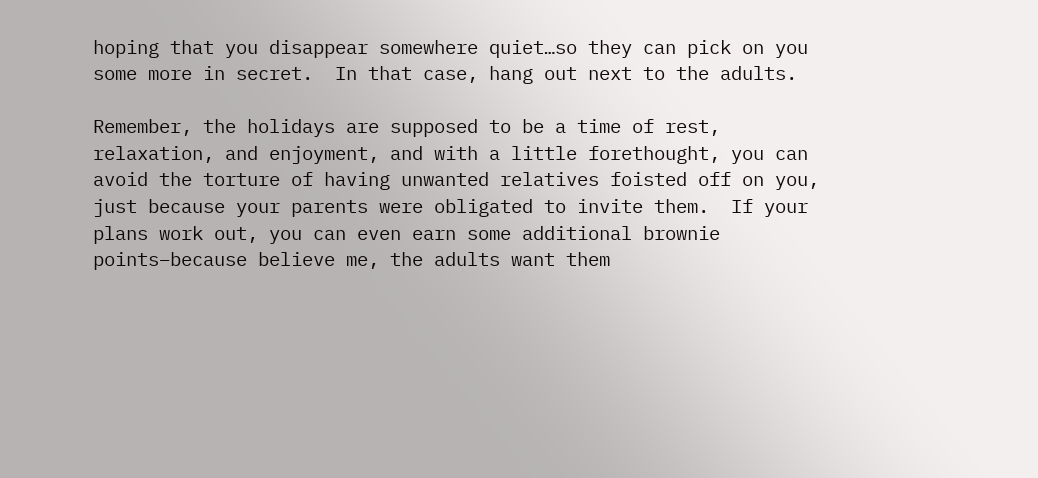hoping that you disappear somewhere quiet…so they can pick on you some more in secret.  In that case, hang out next to the adults.

Remember, the holidays are supposed to be a time of rest, relaxation, and enjoyment, and with a little forethought, you can avoid the torture of having unwanted relatives foisted off on you, just because your parents were obligated to invite them.  If your plans work out, you can even earn some additional brownie points–because believe me, the adults want them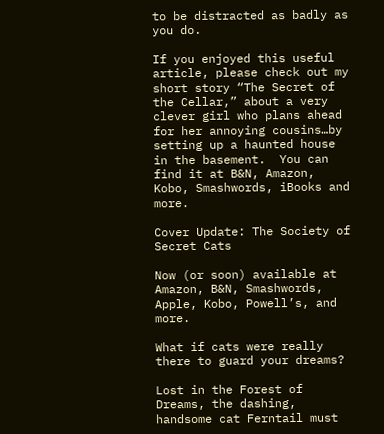to be distracted as badly as you do.

If you enjoyed this useful article, please check out my short story “The Secret of the Cellar,” about a very clever girl who plans ahead for her annoying cousins…by setting up a haunted house in the basement.  You can find it at B&N, Amazon, Kobo, Smashwords, iBooks and more.

Cover Update: The Society of Secret Cats

Now (or soon) available at Amazon, B&N, Smashwords, Apple, Kobo, Powell’s, and more.

What if cats were really there to guard your dreams?

Lost in the Forest of Dreams, the dashing, handsome cat Ferntail must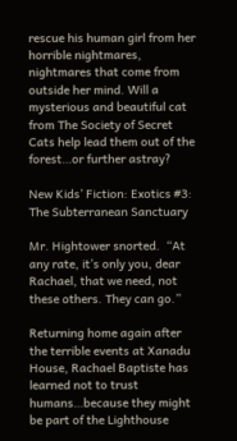rescue his human girl from her horrible nightmares, nightmares that come from outside her mind. Will a mysterious and beautiful cat from The Society of Secret Cats help lead them out of the forest…or further astray?

New Kids’ Fiction: Exotics #3: The Subterranean Sanctuary

Mr. Hightower snorted.  “At any rate, it’s only you, dear Rachael, that we need, not these others. They can go.”

Returning home again after the terrible events at Xanadu House, Rachael Baptiste has learned not to trust humans…because they might be part of the Lighthouse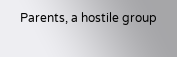Parents, a hostile group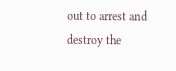out to arrest and destroy the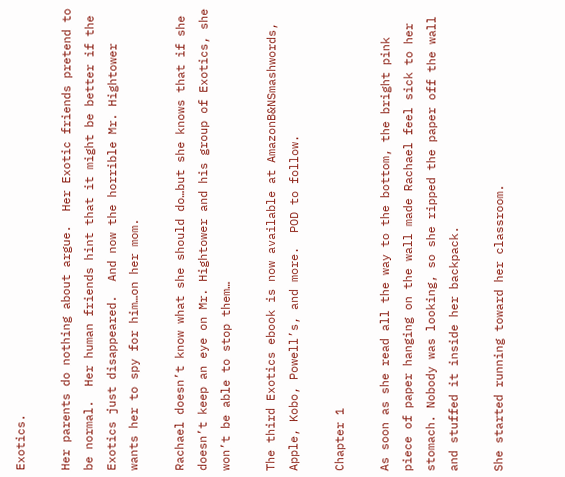Exotics.

Her parents do nothing about argue.  Her Exotic friends pretend to be normal.  Her human friends hint that it might be better if the Exotics just disappeared.  And now the horrible Mr. Hightower wants her to spy for him…on her mom.

Rachael doesn’t know what she should do…but she knows that if she doesn’t keep an eye on Mr. Hightower and his group of Exotics, she won’t be able to stop them…

The third Exotics ebook is now available at AmazonB&NSmashwords, Apple, Kobo, Powell’s, and more.  POD to follow.

Chapter 1

As soon as she read all the way to the bottom, the bright pink piece of paper hanging on the wall made Rachael feel sick to her stomach. Nobody was looking, so she ripped the paper off the wall and stuffed it inside her backpack.

She started running toward her classroom.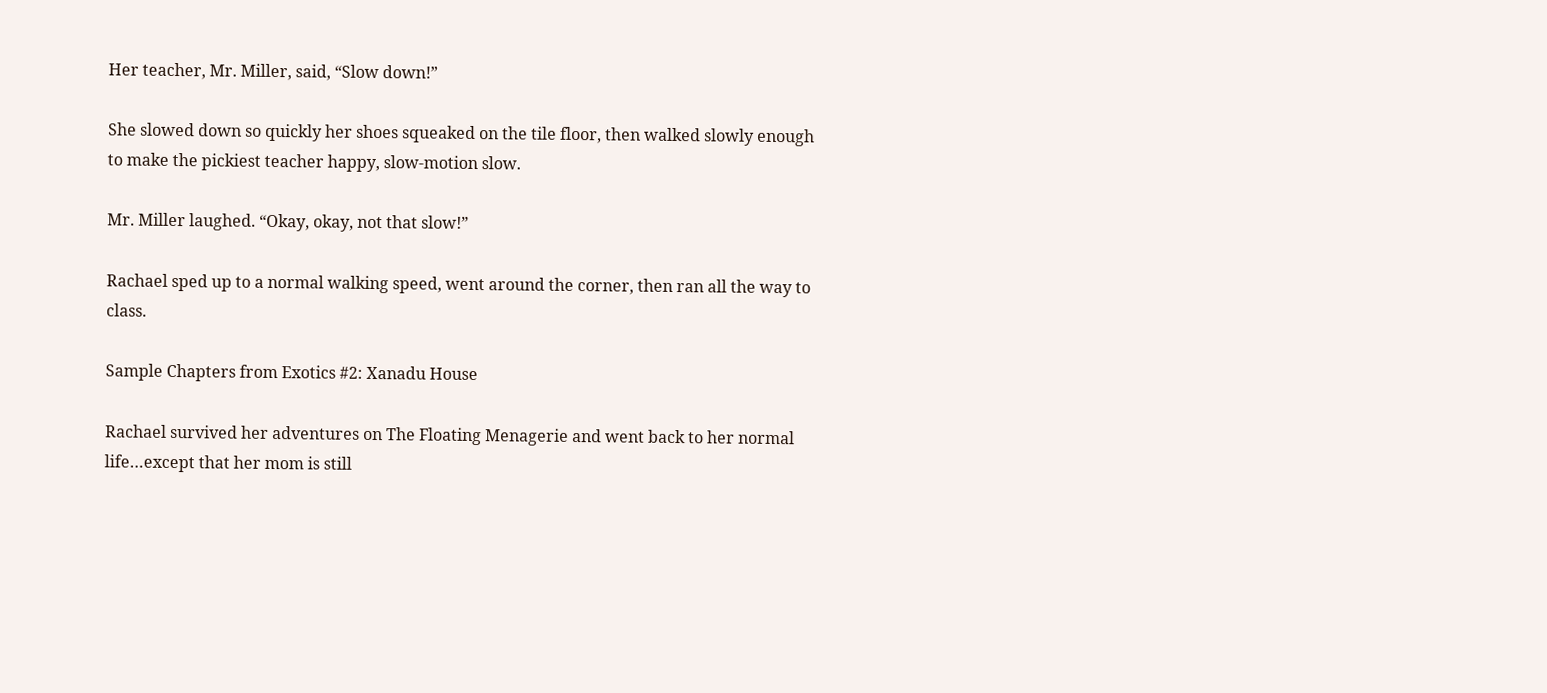Her teacher, Mr. Miller, said, “Slow down!”

She slowed down so quickly her shoes squeaked on the tile floor, then walked slowly enough to make the pickiest teacher happy, slow-motion slow.

Mr. Miller laughed. “Okay, okay, not that slow!”

Rachael sped up to a normal walking speed, went around the corner, then ran all the way to class.

Sample Chapters from Exotics #2: Xanadu House

Rachael survived her adventures on The Floating Menagerie and went back to her normal life…except that her mom is still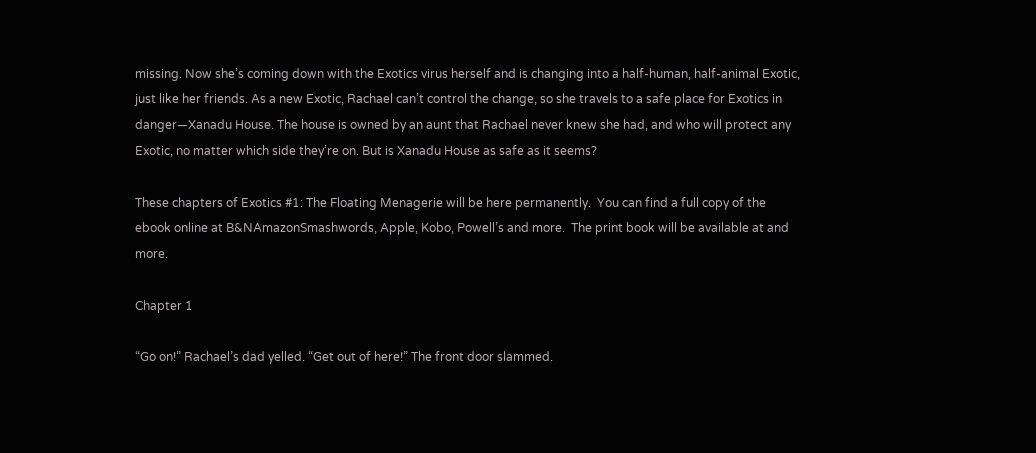missing. Now she’s coming down with the Exotics virus herself and is changing into a half-human, half-animal Exotic, just like her friends. As a new Exotic, Rachael can’t control the change, so she travels to a safe place for Exotics in danger—Xanadu House. The house is owned by an aunt that Rachael never knew she had, and who will protect any Exotic, no matter which side they’re on. But is Xanadu House as safe as it seems?

These chapters of Exotics #1: The Floating Menagerie will be here permanently.  You can find a full copy of the ebook online at B&NAmazonSmashwords, Apple, Kobo, Powell’s and more.  The print book will be available at and more.

Chapter 1

“Go on!” Rachael’s dad yelled. “Get out of here!” The front door slammed.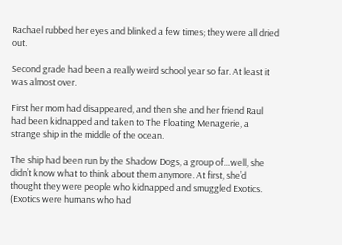Rachael rubbed her eyes and blinked a few times; they were all dried out.

Second grade had been a really weird school year so far. At least it was almost over.

First her mom had disappeared, and then she and her friend Raul had been kidnapped and taken to The Floating Menagerie, a strange ship in the middle of the ocean.

The ship had been run by the Shadow Dogs, a group of…well, she didn’t know what to think about them anymore. At first, she’d thought they were people who kidnapped and smuggled Exotics. (Exotics were humans who had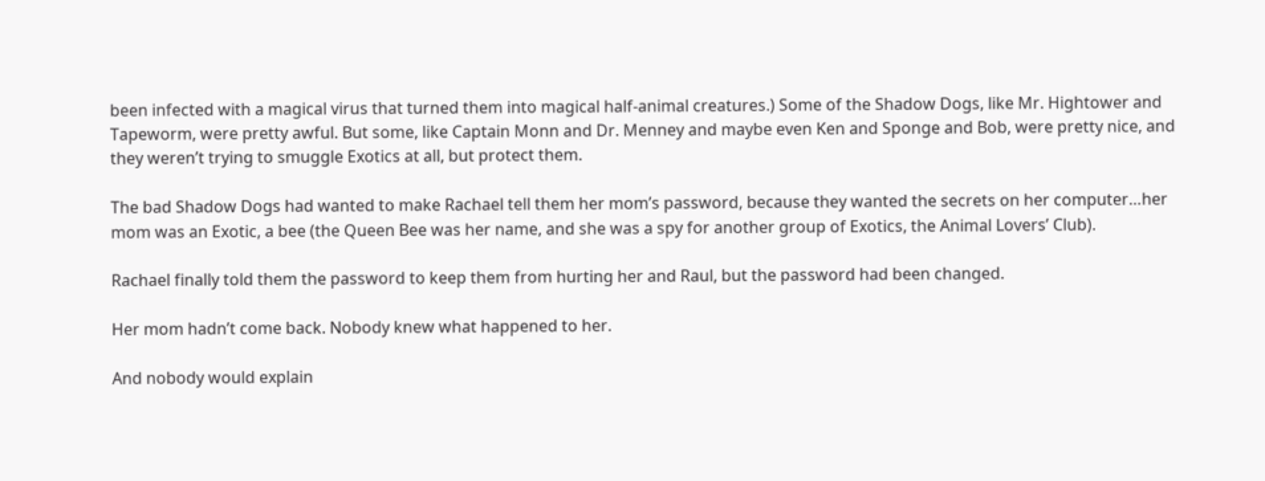been infected with a magical virus that turned them into magical half-animal creatures.) Some of the Shadow Dogs, like Mr. Hightower and Tapeworm, were pretty awful. But some, like Captain Monn and Dr. Menney and maybe even Ken and Sponge and Bob, were pretty nice, and they weren’t trying to smuggle Exotics at all, but protect them.

The bad Shadow Dogs had wanted to make Rachael tell them her mom’s password, because they wanted the secrets on her computer…her mom was an Exotic, a bee (the Queen Bee was her name, and she was a spy for another group of Exotics, the Animal Lovers’ Club).

Rachael finally told them the password to keep them from hurting her and Raul, but the password had been changed.

Her mom hadn’t come back. Nobody knew what happened to her.

And nobody would explain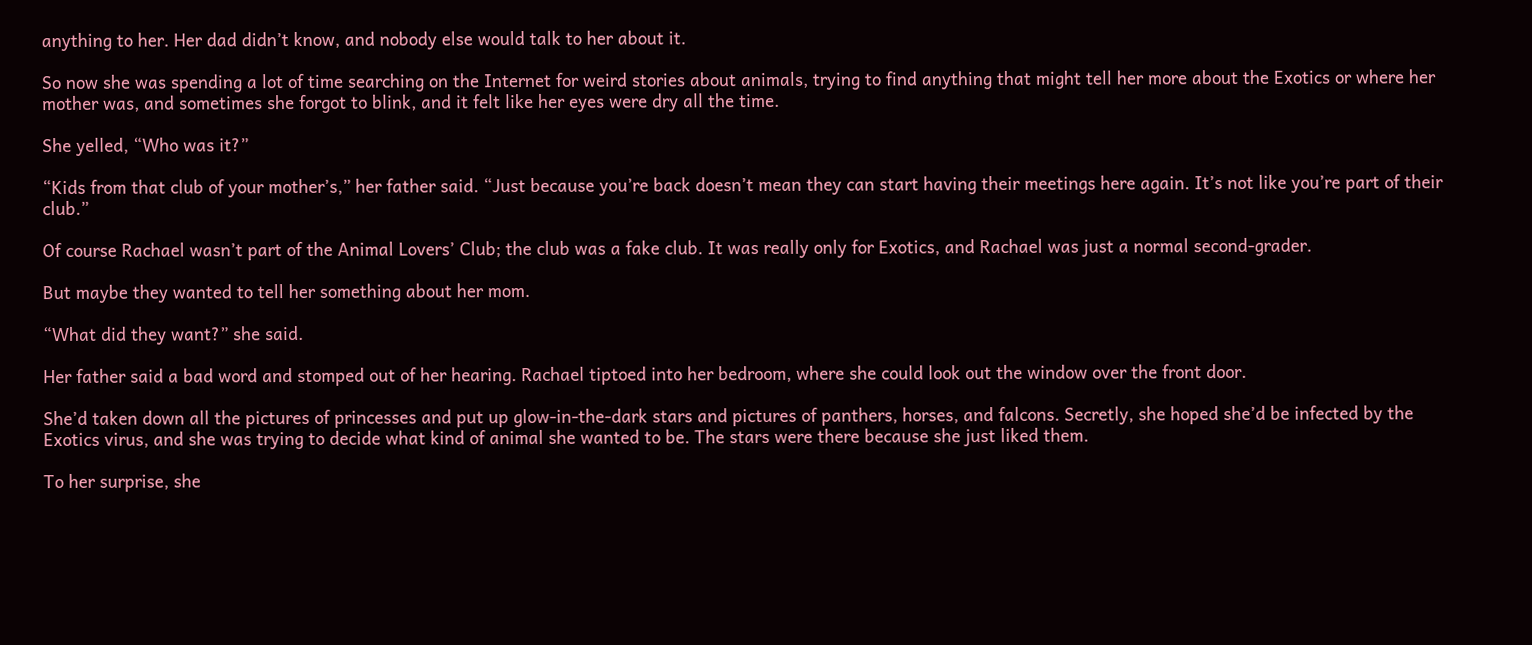anything to her. Her dad didn’t know, and nobody else would talk to her about it.

So now she was spending a lot of time searching on the Internet for weird stories about animals, trying to find anything that might tell her more about the Exotics or where her mother was, and sometimes she forgot to blink, and it felt like her eyes were dry all the time.

She yelled, “Who was it?”

“Kids from that club of your mother’s,” her father said. “Just because you’re back doesn’t mean they can start having their meetings here again. It’s not like you’re part of their club.”

Of course Rachael wasn’t part of the Animal Lovers’ Club; the club was a fake club. It was really only for Exotics, and Rachael was just a normal second-grader.

But maybe they wanted to tell her something about her mom.

“What did they want?” she said.

Her father said a bad word and stomped out of her hearing. Rachael tiptoed into her bedroom, where she could look out the window over the front door.

She’d taken down all the pictures of princesses and put up glow-in-the-dark stars and pictures of panthers, horses, and falcons. Secretly, she hoped she’d be infected by the Exotics virus, and she was trying to decide what kind of animal she wanted to be. The stars were there because she just liked them.

To her surprise, she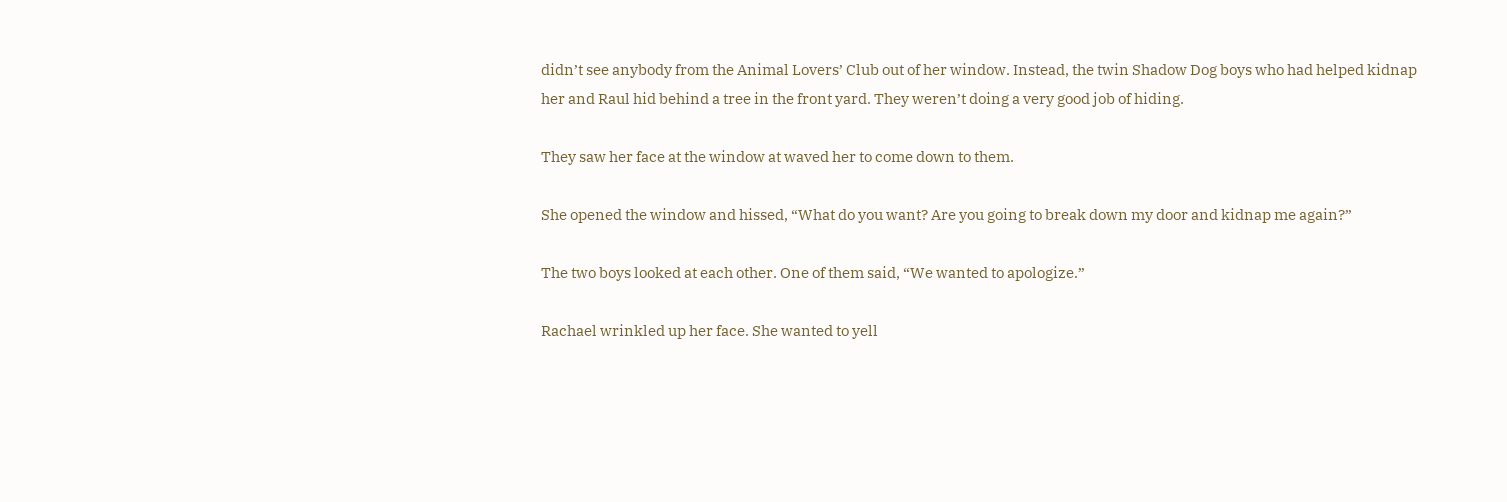didn’t see anybody from the Animal Lovers’ Club out of her window. Instead, the twin Shadow Dog boys who had helped kidnap her and Raul hid behind a tree in the front yard. They weren’t doing a very good job of hiding.

They saw her face at the window at waved her to come down to them.

She opened the window and hissed, “What do you want? Are you going to break down my door and kidnap me again?”

The two boys looked at each other. One of them said, “We wanted to apologize.”

Rachael wrinkled up her face. She wanted to yell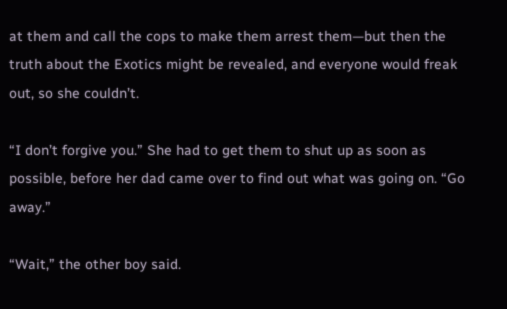at them and call the cops to make them arrest them—but then the truth about the Exotics might be revealed, and everyone would freak out, so she couldn’t.

“I don’t forgive you.” She had to get them to shut up as soon as possible, before her dad came over to find out what was going on. “Go away.”

“Wait,” the other boy said.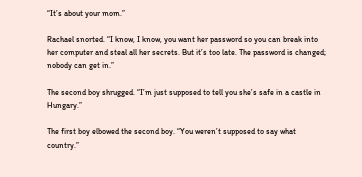“It’s about your mom.”

Rachael snorted. “I know, I know, you want her password so you can break into her computer and steal all her secrets. But it’s too late. The password is changed; nobody can get in.”

The second boy shrugged. “I’m just supposed to tell you she’s safe in a castle in Hungary.”

The first boy elbowed the second boy. “You weren’t supposed to say what country.”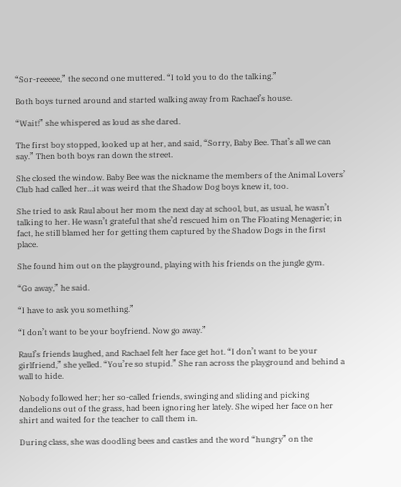“Sor-reeeee,” the second one muttered. “I told you to do the talking.”

Both boys turned around and started walking away from Rachael’s house.

“Wait!” she whispered as loud as she dared.

The first boy stopped, looked up at her, and said, “Sorry, Baby Bee. That’s all we can say.” Then both boys ran down the street.

She closed the window. Baby Bee was the nickname the members of the Animal Lovers’ Club had called her…it was weird that the Shadow Dog boys knew it, too.

She tried to ask Raul about her mom the next day at school, but, as usual, he wasn’t talking to her. He wasn’t grateful that she’d rescued him on The Floating Menagerie; in fact, he still blamed her for getting them captured by the Shadow Dogs in the first place.

She found him out on the playground, playing with his friends on the jungle gym.

“Go away,” he said.

“I have to ask you something.”

“I don’t want to be your boyfriend. Now go away.”

Raul’s friends laughed, and Rachael felt her face get hot. “I don’t want to be your girlfriend,” she yelled. “You’re so stupid.” She ran across the playground and behind a wall to hide.

Nobody followed her; her so-called friends, swinging and sliding and picking dandelions out of the grass, had been ignoring her lately. She wiped her face on her shirt and waited for the teacher to call them in.

During class, she was doodling bees and castles and the word “hungry” on the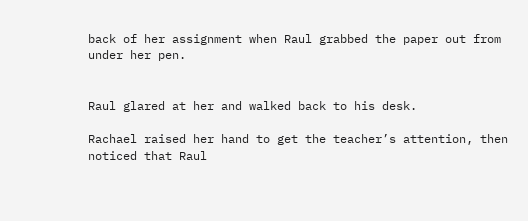back of her assignment when Raul grabbed the paper out from under her pen.


Raul glared at her and walked back to his desk.

Rachael raised her hand to get the teacher’s attention, then noticed that Raul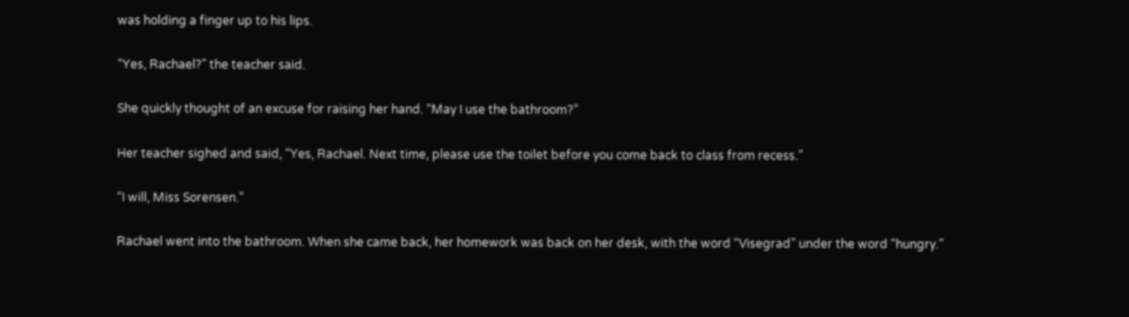was holding a finger up to his lips.

“Yes, Rachael?” the teacher said.

She quickly thought of an excuse for raising her hand. “May I use the bathroom?”

Her teacher sighed and said, “Yes, Rachael. Next time, please use the toilet before you come back to class from recess.”

“I will, Miss Sorensen.”

Rachael went into the bathroom. When she came back, her homework was back on her desk, with the word “Visegrad” under the word “hungry.”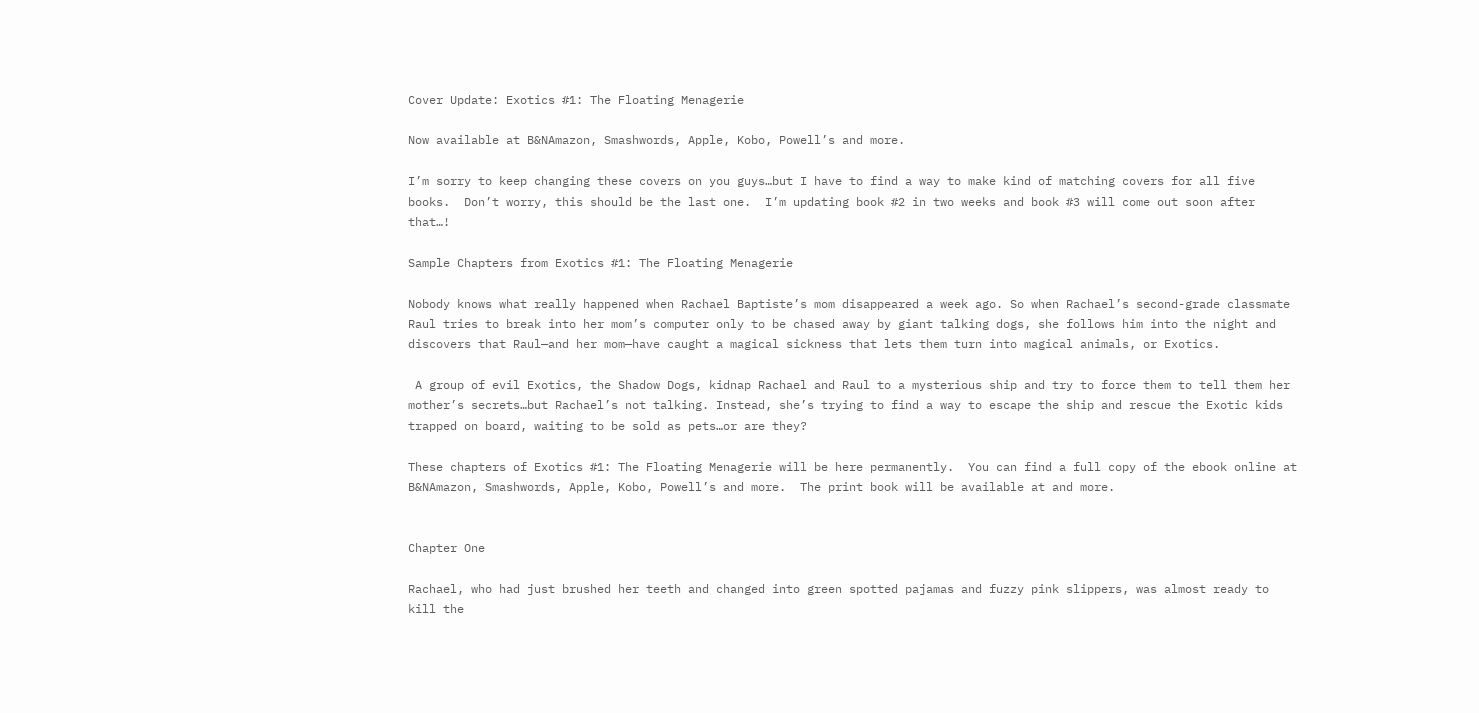Cover Update: Exotics #1: The Floating Menagerie

Now available at B&NAmazon, Smashwords, Apple, Kobo, Powell’s and more.

I’m sorry to keep changing these covers on you guys…but I have to find a way to make kind of matching covers for all five books.  Don’t worry, this should be the last one.  I’m updating book #2 in two weeks and book #3 will come out soon after that…!

Sample Chapters from Exotics #1: The Floating Menagerie

Nobody knows what really happened when Rachael Baptiste’s mom disappeared a week ago. So when Rachael’s second-grade classmate Raul tries to break into her mom’s computer only to be chased away by giant talking dogs, she follows him into the night and discovers that Raul—and her mom—have caught a magical sickness that lets them turn into magical animals, or Exotics.

 A group of evil Exotics, the Shadow Dogs, kidnap Rachael and Raul to a mysterious ship and try to force them to tell them her mother’s secrets…but Rachael’s not talking. Instead, she’s trying to find a way to escape the ship and rescue the Exotic kids trapped on board, waiting to be sold as pets…or are they?

These chapters of Exotics #1: The Floating Menagerie will be here permanently.  You can find a full copy of the ebook online at B&NAmazon, Smashwords, Apple, Kobo, Powell’s and more.  The print book will be available at and more.


Chapter One

Rachael, who had just brushed her teeth and changed into green spotted pajamas and fuzzy pink slippers, was almost ready to kill the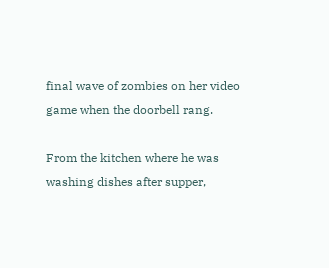final wave of zombies on her video game when the doorbell rang.

From the kitchen where he was washing dishes after supper,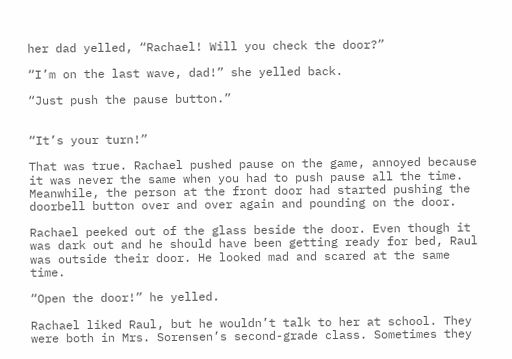her dad yelled, “Rachael! Will you check the door?”

“I’m on the last wave, dad!” she yelled back.

“Just push the pause button.”


“It’s your turn!”

That was true. Rachael pushed pause on the game, annoyed because it was never the same when you had to push pause all the time. Meanwhile, the person at the front door had started pushing the doorbell button over and over again and pounding on the door.

Rachael peeked out of the glass beside the door. Even though it was dark out and he should have been getting ready for bed, Raul was outside their door. He looked mad and scared at the same time.

“Open the door!” he yelled.

Rachael liked Raul, but he wouldn’t talk to her at school. They were both in Mrs. Sorensen’s second-grade class. Sometimes they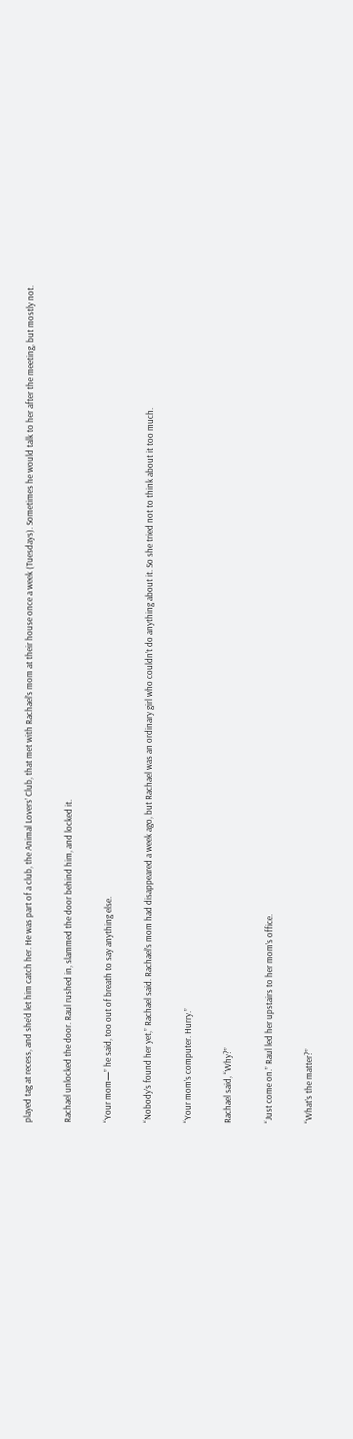played tag at recess, and she’d let him catch her. He was part of a club, the Animal Lovers’ Club, that met with Rachael’s mom at their house once a week (Tuesdays). Sometimes he would talk to her after the meeting, but mostly not.

Rachael unlocked the door. Raul rushed in, slammed the door behind him, and locked it.

“Your mom—” he said, too out of breath to say anything else.

“Nobody’s found her yet,” Rachael said. Rachael’s mom had disappeared a week ago, but Rachael was an ordinary girl who couldn’t do anything about it. So she tried not to think about it too much.

“Your mom’s computer. Hurry.”

Rachael said, “Why?”

“Just come on.” Raul led her upstairs to her mom’s office.

“What’s the matter?”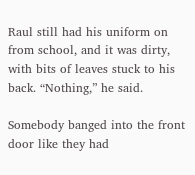Raul still had his uniform on from school, and it was dirty, with bits of leaves stuck to his back. “Nothing,” he said.

Somebody banged into the front door like they had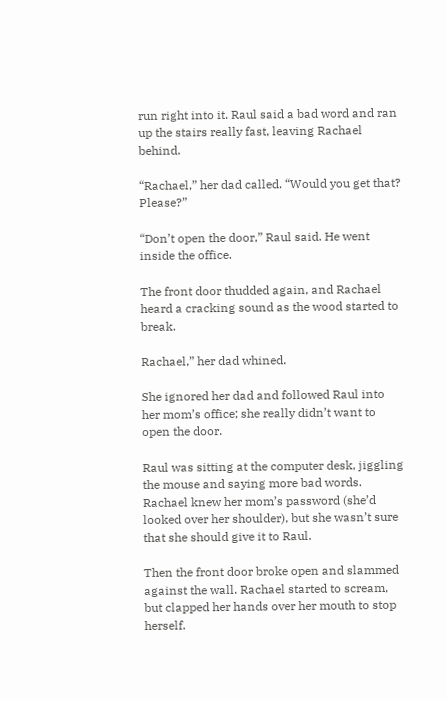run right into it. Raul said a bad word and ran up the stairs really fast, leaving Rachael behind.

“Rachael,” her dad called. “Would you get that? Please?”

“Don’t open the door,” Raul said. He went inside the office.

The front door thudded again, and Rachael heard a cracking sound as the wood started to break.

Rachael,” her dad whined.

She ignored her dad and followed Raul into her mom’s office; she really didn’t want to open the door.

Raul was sitting at the computer desk, jiggling the mouse and saying more bad words. Rachael knew her mom’s password (she’d looked over her shoulder), but she wasn’t sure that she should give it to Raul.

Then the front door broke open and slammed against the wall. Rachael started to scream, but clapped her hands over her mouth to stop herself.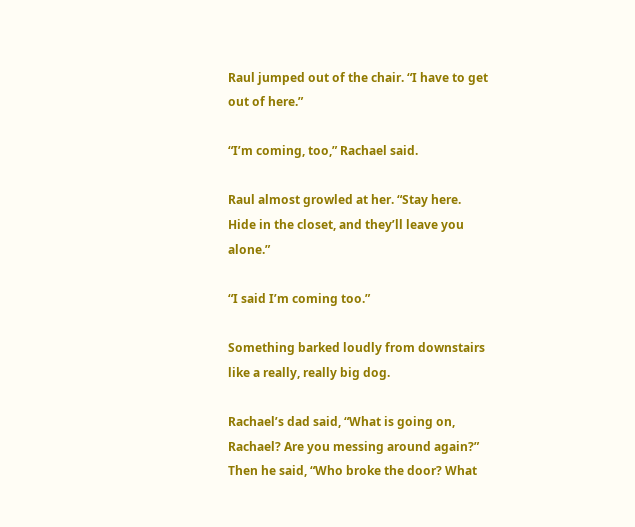Raul jumped out of the chair. “I have to get out of here.”

“I’m coming, too,” Rachael said.

Raul almost growled at her. “Stay here. Hide in the closet, and they’ll leave you alone.”

“I said I’m coming too.”

Something barked loudly from downstairs like a really, really big dog.

Rachael’s dad said, “What is going on, Rachael? Are you messing around again?” Then he said, “Who broke the door? What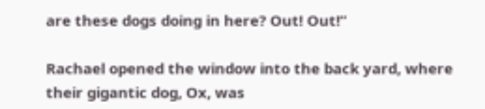are these dogs doing in here? Out! Out!”

Rachael opened the window into the back yard, where their gigantic dog, Ox, was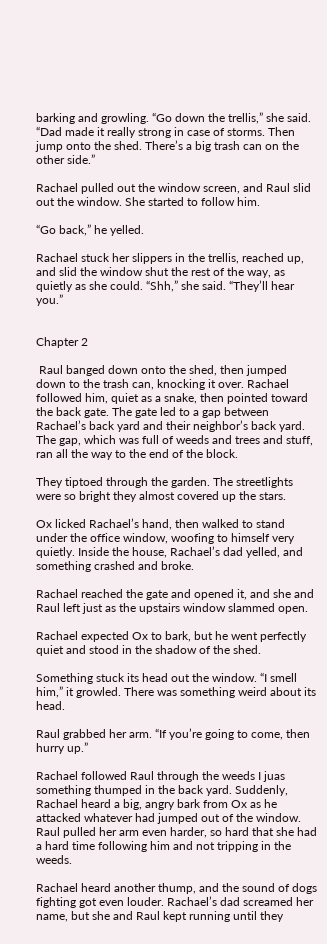barking and growling. “Go down the trellis,” she said. “Dad made it really strong in case of storms. Then jump onto the shed. There’s a big trash can on the other side.”

Rachael pulled out the window screen, and Raul slid out the window. She started to follow him.

“Go back,” he yelled.

Rachael stuck her slippers in the trellis, reached up, and slid the window shut the rest of the way, as quietly as she could. “Shh,” she said. “They’ll hear you.”


Chapter 2

 Raul banged down onto the shed, then jumped down to the trash can, knocking it over. Rachael followed him, quiet as a snake, then pointed toward the back gate. The gate led to a gap between Rachael’s back yard and their neighbor’s back yard. The gap, which was full of weeds and trees and stuff, ran all the way to the end of the block.

They tiptoed through the garden. The streetlights were so bright they almost covered up the stars.

Ox licked Rachael’s hand, then walked to stand under the office window, woofing to himself very quietly. Inside the house, Rachael’s dad yelled, and something crashed and broke.

Rachael reached the gate and opened it, and she and Raul left just as the upstairs window slammed open.

Rachael expected Ox to bark, but he went perfectly quiet and stood in the shadow of the shed.

Something stuck its head out the window. “I smell him,” it growled. There was something weird about its head.

Raul grabbed her arm. “If you’re going to come, then hurry up.”

Rachael followed Raul through the weeds I juas something thumped in the back yard. Suddenly, Rachael heard a big, angry bark from Ox as he attacked whatever had jumped out of the window. Raul pulled her arm even harder, so hard that she had a hard time following him and not tripping in the weeds.

Rachael heard another thump, and the sound of dogs fighting got even louder. Rachael’s dad screamed her name, but she and Raul kept running until they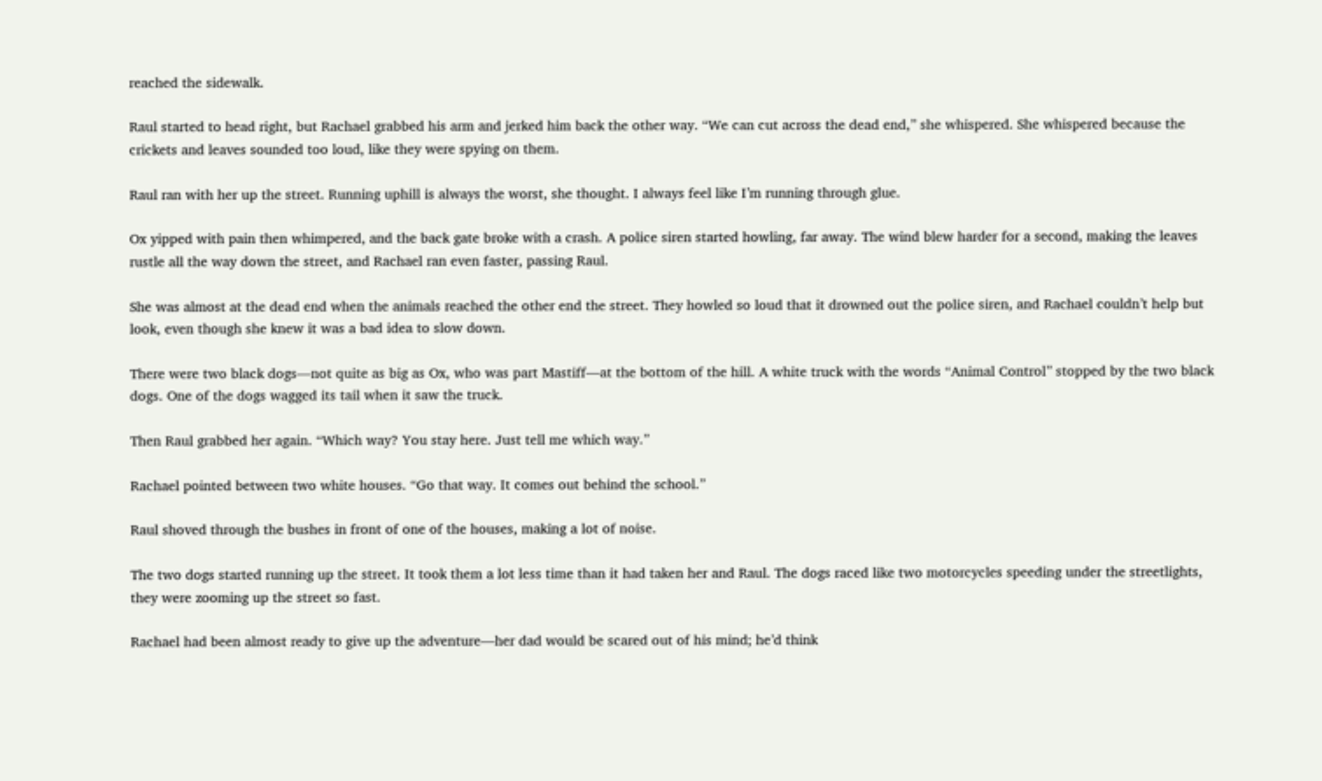reached the sidewalk.

Raul started to head right, but Rachael grabbed his arm and jerked him back the other way. “We can cut across the dead end,” she whispered. She whispered because the crickets and leaves sounded too loud, like they were spying on them.

Raul ran with her up the street. Running uphill is always the worst, she thought. I always feel like I’m running through glue.

Ox yipped with pain then whimpered, and the back gate broke with a crash. A police siren started howling, far away. The wind blew harder for a second, making the leaves rustle all the way down the street, and Rachael ran even faster, passing Raul.

She was almost at the dead end when the animals reached the other end the street. They howled so loud that it drowned out the police siren, and Rachael couldn’t help but look, even though she knew it was a bad idea to slow down.

There were two black dogs—not quite as big as Ox, who was part Mastiff—at the bottom of the hill. A white truck with the words “Animal Control” stopped by the two black dogs. One of the dogs wagged its tail when it saw the truck.

Then Raul grabbed her again. “Which way? You stay here. Just tell me which way.”

Rachael pointed between two white houses. “Go that way. It comes out behind the school.”

Raul shoved through the bushes in front of one of the houses, making a lot of noise.

The two dogs started running up the street. It took them a lot less time than it had taken her and Raul. The dogs raced like two motorcycles speeding under the streetlights, they were zooming up the street so fast.

Rachael had been almost ready to give up the adventure—her dad would be scared out of his mind; he’d think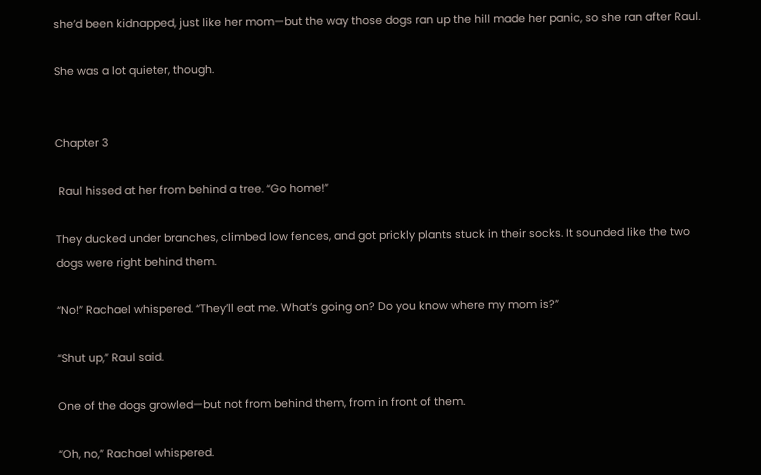she’d been kidnapped, just like her mom—but the way those dogs ran up the hill made her panic, so she ran after Raul.

She was a lot quieter, though.


Chapter 3

 Raul hissed at her from behind a tree. “Go home!”

They ducked under branches, climbed low fences, and got prickly plants stuck in their socks. It sounded like the two dogs were right behind them.

“No!” Rachael whispered. “They’ll eat me. What’s going on? Do you know where my mom is?”

“Shut up,” Raul said.

One of the dogs growled—but not from behind them, from in front of them.

“Oh, no,” Rachael whispered.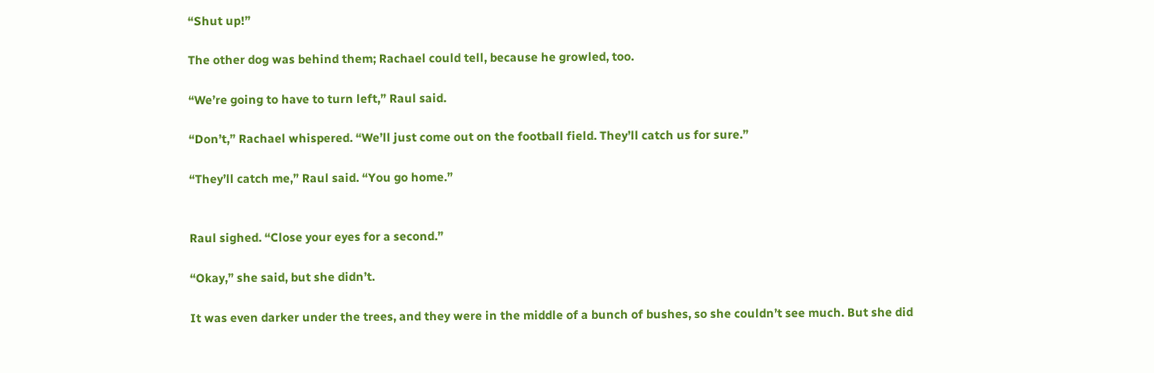“Shut up!”

The other dog was behind them; Rachael could tell, because he growled, too.

“We’re going to have to turn left,” Raul said.

“Don’t,” Rachael whispered. “We’ll just come out on the football field. They’ll catch us for sure.”

“They’ll catch me,” Raul said. “You go home.”


Raul sighed. “Close your eyes for a second.”

“Okay,” she said, but she didn’t.

It was even darker under the trees, and they were in the middle of a bunch of bushes, so she couldn’t see much. But she did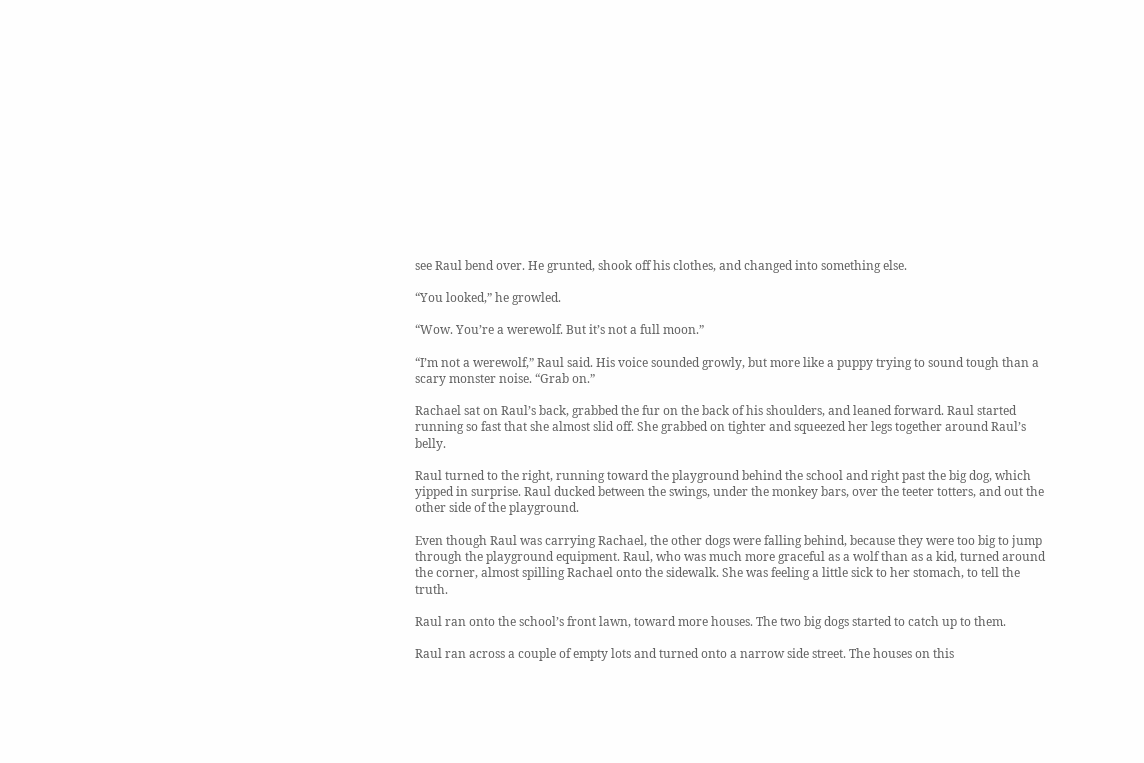see Raul bend over. He grunted, shook off his clothes, and changed into something else.

“You looked,” he growled.

“Wow. You’re a werewolf. But it’s not a full moon.”

“I’m not a werewolf,” Raul said. His voice sounded growly, but more like a puppy trying to sound tough than a scary monster noise. “Grab on.”

Rachael sat on Raul’s back, grabbed the fur on the back of his shoulders, and leaned forward. Raul started running so fast that she almost slid off. She grabbed on tighter and squeezed her legs together around Raul’s belly.

Raul turned to the right, running toward the playground behind the school and right past the big dog, which yipped in surprise. Raul ducked between the swings, under the monkey bars, over the teeter totters, and out the other side of the playground.

Even though Raul was carrying Rachael, the other dogs were falling behind, because they were too big to jump through the playground equipment. Raul, who was much more graceful as a wolf than as a kid, turned around the corner, almost spilling Rachael onto the sidewalk. She was feeling a little sick to her stomach, to tell the truth.

Raul ran onto the school’s front lawn, toward more houses. The two big dogs started to catch up to them.

Raul ran across a couple of empty lots and turned onto a narrow side street. The houses on this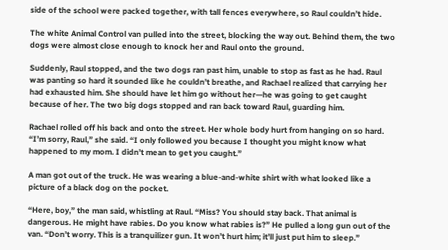side of the school were packed together, with tall fences everywhere, so Raul couldn’t hide.

The white Animal Control van pulled into the street, blocking the way out. Behind them, the two dogs were almost close enough to knock her and Raul onto the ground.

Suddenly, Raul stopped, and the two dogs ran past him, unable to stop as fast as he had. Raul was panting so hard it sounded like he couldn’t breathe, and Rachael realized that carrying her had exhausted him. She should have let him go without her—he was going to get caught because of her. The two big dogs stopped and ran back toward Raul, guarding him.

Rachael rolled off his back and onto the street. Her whole body hurt from hanging on so hard. “I’m sorry, Raul,” she said. “I only followed you because I thought you might know what happened to my mom. I didn’t mean to get you caught.”

A man got out of the truck. He was wearing a blue-and-white shirt with what looked like a picture of a black dog on the pocket.

“Here, boy,” the man said, whistling at Raul. “Miss? You should stay back. That animal is dangerous. He might have rabies. Do you know what rabies is?” He pulled a long gun out of the van. “Don’t worry. This is a tranquilizer gun. It won’t hurt him; it’ll just put him to sleep.”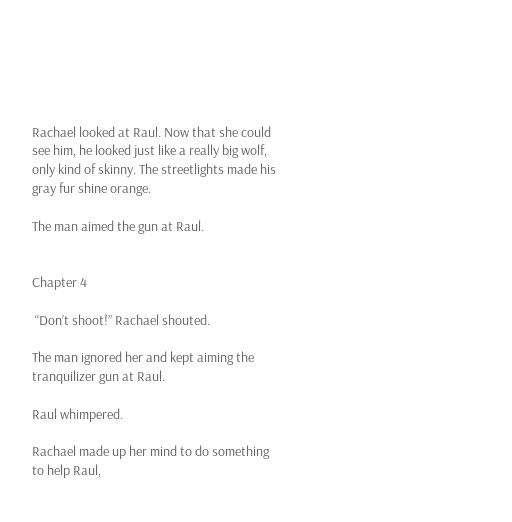Rachael looked at Raul. Now that she could see him, he looked just like a really big wolf, only kind of skinny. The streetlights made his gray fur shine orange.

The man aimed the gun at Raul.


Chapter 4

 “Don’t shoot!” Rachael shouted.

The man ignored her and kept aiming the tranquilizer gun at Raul.

Raul whimpered.

Rachael made up her mind to do something to help Raul,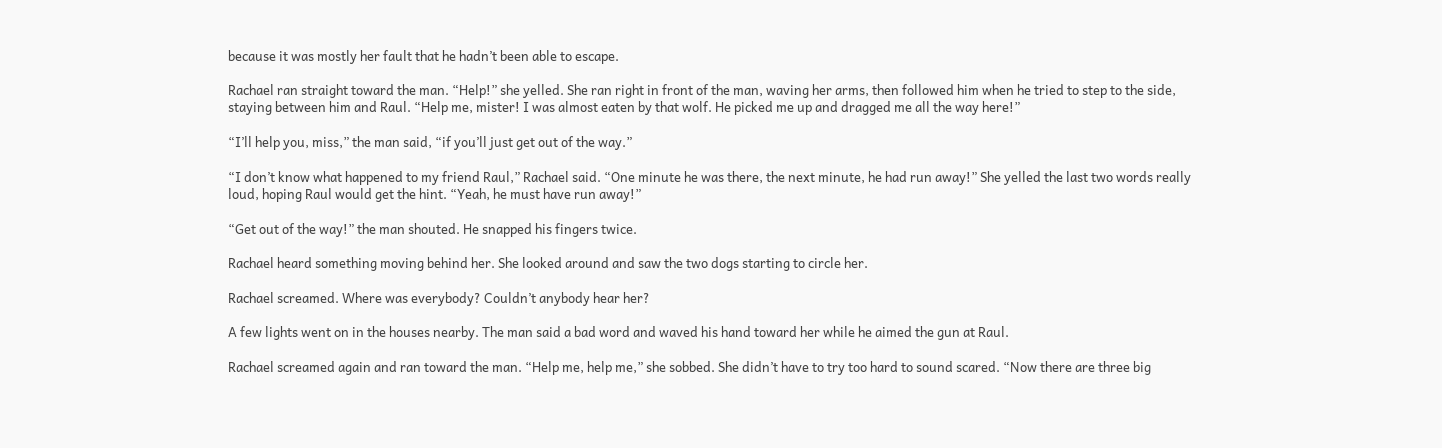because it was mostly her fault that he hadn’t been able to escape.

Rachael ran straight toward the man. “Help!” she yelled. She ran right in front of the man, waving her arms, then followed him when he tried to step to the side, staying between him and Raul. “Help me, mister! I was almost eaten by that wolf. He picked me up and dragged me all the way here!”

“I’ll help you, miss,” the man said, “if you’ll just get out of the way.”

“I don’t know what happened to my friend Raul,” Rachael said. “One minute he was there, the next minute, he had run away!” She yelled the last two words really loud, hoping Raul would get the hint. “Yeah, he must have run away!”

“Get out of the way!” the man shouted. He snapped his fingers twice.

Rachael heard something moving behind her. She looked around and saw the two dogs starting to circle her.

Rachael screamed. Where was everybody? Couldn’t anybody hear her?

A few lights went on in the houses nearby. The man said a bad word and waved his hand toward her while he aimed the gun at Raul.

Rachael screamed again and ran toward the man. “Help me, help me,” she sobbed. She didn’t have to try too hard to sound scared. “Now there are three big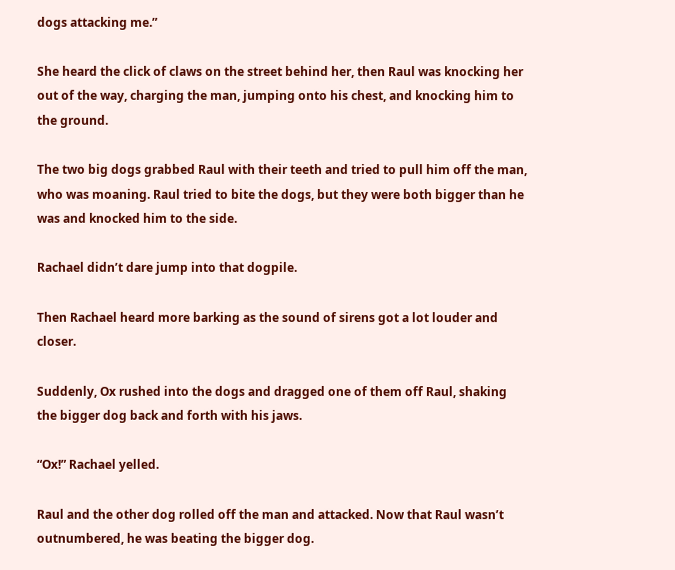dogs attacking me.”

She heard the click of claws on the street behind her, then Raul was knocking her out of the way, charging the man, jumping onto his chest, and knocking him to the ground.

The two big dogs grabbed Raul with their teeth and tried to pull him off the man, who was moaning. Raul tried to bite the dogs, but they were both bigger than he was and knocked him to the side.

Rachael didn’t dare jump into that dogpile.

Then Rachael heard more barking as the sound of sirens got a lot louder and closer.

Suddenly, Ox rushed into the dogs and dragged one of them off Raul, shaking the bigger dog back and forth with his jaws.

“Ox!” Rachael yelled.

Raul and the other dog rolled off the man and attacked. Now that Raul wasn’t outnumbered, he was beating the bigger dog.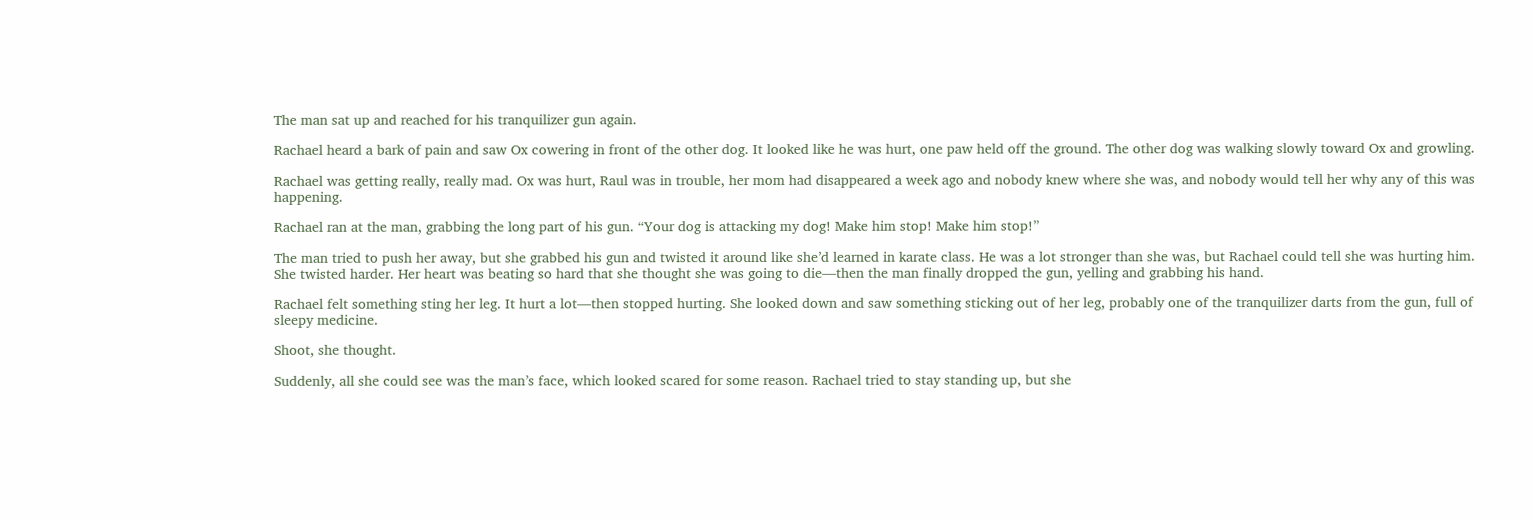The man sat up and reached for his tranquilizer gun again.

Rachael heard a bark of pain and saw Ox cowering in front of the other dog. It looked like he was hurt, one paw held off the ground. The other dog was walking slowly toward Ox and growling.

Rachael was getting really, really mad. Ox was hurt, Raul was in trouble, her mom had disappeared a week ago and nobody knew where she was, and nobody would tell her why any of this was happening.

Rachael ran at the man, grabbing the long part of his gun. “Your dog is attacking my dog! Make him stop! Make him stop!”

The man tried to push her away, but she grabbed his gun and twisted it around like she’d learned in karate class. He was a lot stronger than she was, but Rachael could tell she was hurting him. She twisted harder. Her heart was beating so hard that she thought she was going to die—then the man finally dropped the gun, yelling and grabbing his hand.

Rachael felt something sting her leg. It hurt a lot—then stopped hurting. She looked down and saw something sticking out of her leg, probably one of the tranquilizer darts from the gun, full of sleepy medicine.

Shoot, she thought.

Suddenly, all she could see was the man’s face, which looked scared for some reason. Rachael tried to stay standing up, but she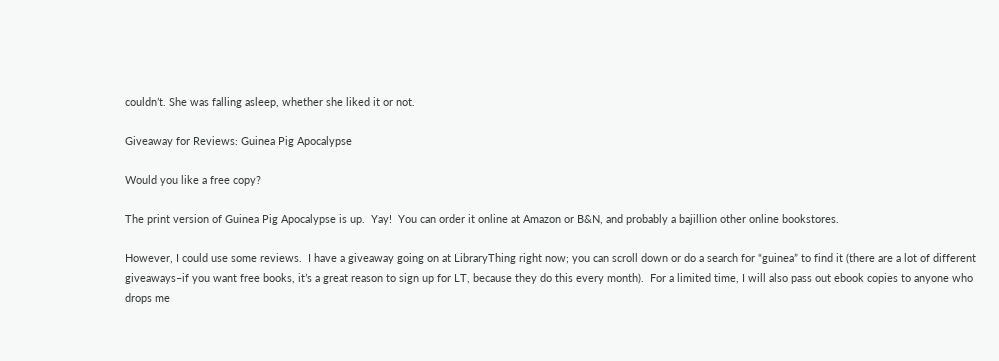couldn’t. She was falling asleep, whether she liked it or not.

Giveaway for Reviews: Guinea Pig Apocalypse

Would you like a free copy?

The print version of Guinea Pig Apocalypse is up.  Yay!  You can order it online at Amazon or B&N, and probably a bajillion other online bookstores.

However, I could use some reviews.  I have a giveaway going on at LibraryThing right now; you can scroll down or do a search for “guinea” to find it (there are a lot of different giveaways–if you want free books, it’s a great reason to sign up for LT, because they do this every month).  For a limited time, I will also pass out ebook copies to anyone who drops me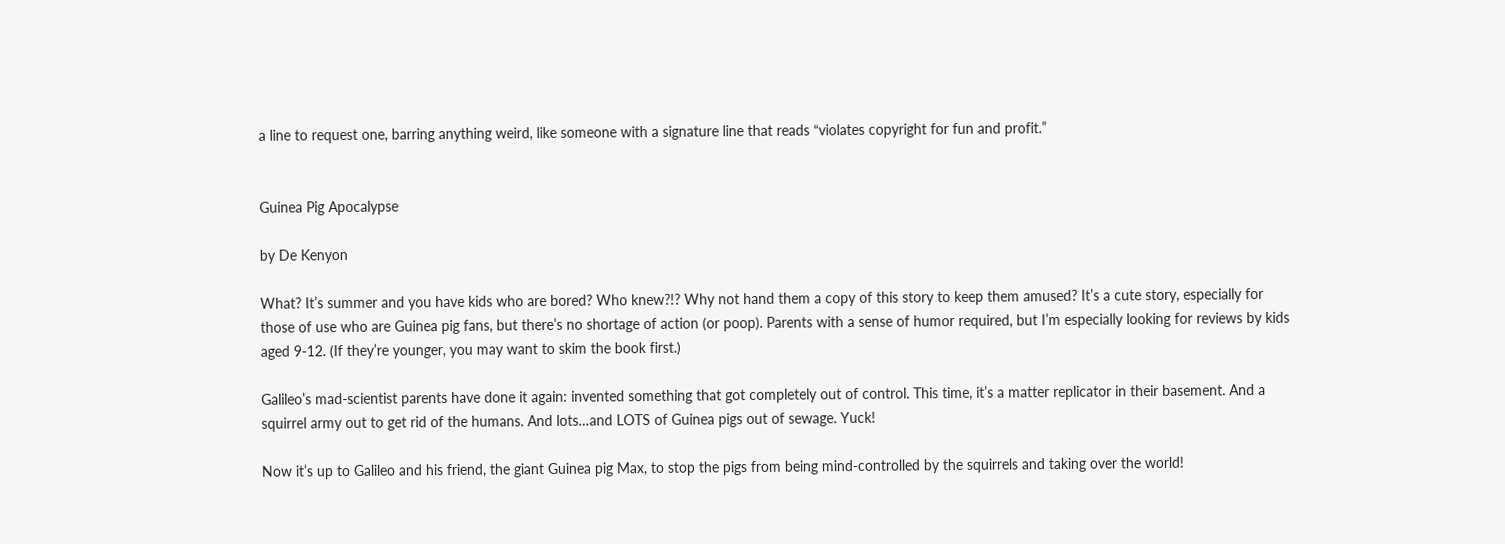a line to request one, barring anything weird, like someone with a signature line that reads “violates copyright for fun and profit.”


Guinea Pig Apocalypse

by De Kenyon

What? It’s summer and you have kids who are bored? Who knew?!? Why not hand them a copy of this story to keep them amused? It’s a cute story, especially for those of use who are Guinea pig fans, but there’s no shortage of action (or poop). Parents with a sense of humor required, but I’m especially looking for reviews by kids aged 9-12. (If they’re younger, you may want to skim the book first.)

Galileo’s mad-scientist parents have done it again: invented something that got completely out of control. This time, it’s a matter replicator in their basement. And a squirrel army out to get rid of the humans. And lots…and LOTS of Guinea pigs out of sewage. Yuck!

Now it’s up to Galileo and his friend, the giant Guinea pig Max, to stop the pigs from being mind-controlled by the squirrels and taking over the world!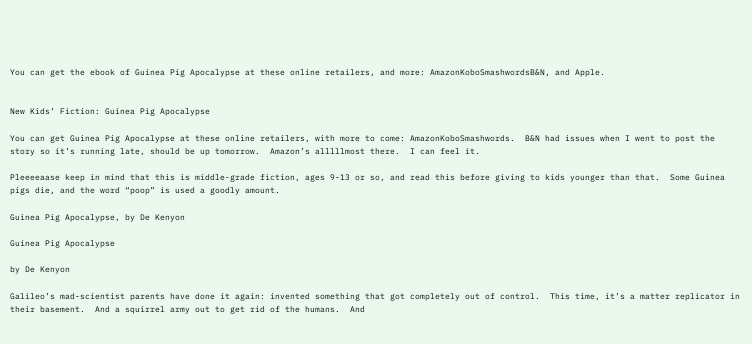You can get the ebook of Guinea Pig Apocalypse at these online retailers, and more: AmazonKoboSmashwordsB&N, and Apple.


New Kids’ Fiction: Guinea Pig Apocalypse

You can get Guinea Pig Apocalypse at these online retailers, with more to come: AmazonKoboSmashwords.  B&N had issues when I went to post the story so it’s running late, should be up tomorrow.  Amazon’s alllllmost there.  I can feel it.

Pleeeeaase keep in mind that this is middle-grade fiction, ages 9-13 or so, and read this before giving to kids younger than that.  Some Guinea pigs die, and the word “poop” is used a goodly amount.

Guinea Pig Apocalypse, by De Kenyon

Guinea Pig Apocalypse

by De Kenyon

Galileo’s mad-scientist parents have done it again: invented something that got completely out of control.  This time, it’s a matter replicator in their basement.  And a squirrel army out to get rid of the humans.  And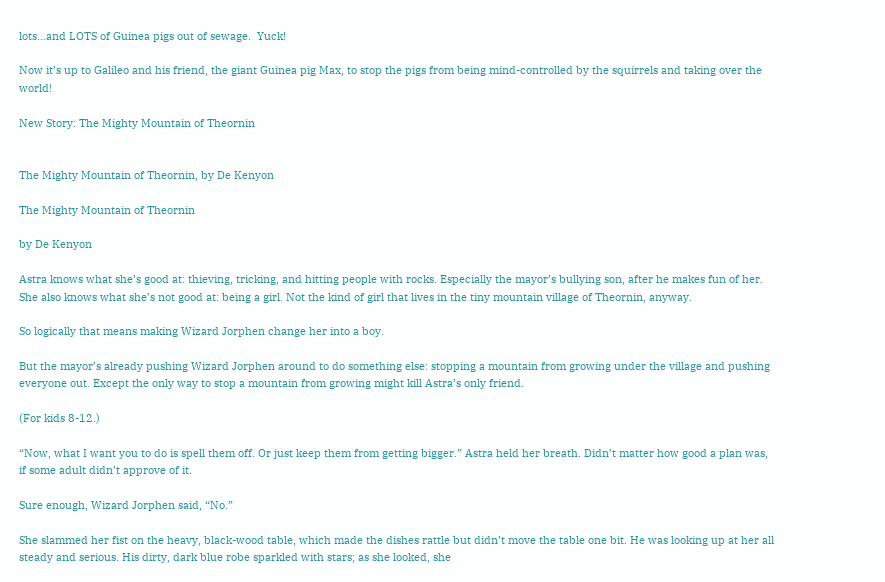lots…and LOTS of Guinea pigs out of sewage.  Yuck!

Now it’s up to Galileo and his friend, the giant Guinea pig Max, to stop the pigs from being mind-controlled by the squirrels and taking over the world!

New Story: The Mighty Mountain of Theornin


The Mighty Mountain of Theornin, by De Kenyon

The Mighty Mountain of Theornin

by De Kenyon

Astra knows what she’s good at: thieving, tricking, and hitting people with rocks. Especially the mayor’s bullying son, after he makes fun of her. She also knows what she’s not good at: being a girl. Not the kind of girl that lives in the tiny mountain village of Theornin, anyway.

So logically that means making Wizard Jorphen change her into a boy.

But the mayor’s already pushing Wizard Jorphen around to do something else: stopping a mountain from growing under the village and pushing everyone out. Except the only way to stop a mountain from growing might kill Astra’s only friend.

(For kids 8-12.)

“Now, what I want you to do is spell them off. Or just keep them from getting bigger.” Astra held her breath. Didn’t matter how good a plan was, if some adult didn’t approve of it.

Sure enough, Wizard Jorphen said, “No.”

She slammed her fist on the heavy, black-wood table, which made the dishes rattle but didn’t move the table one bit. He was looking up at her all steady and serious. His dirty, dark blue robe sparkled with stars; as she looked, she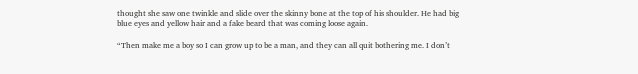thought she saw one twinkle and slide over the skinny bone at the top of his shoulder. He had big blue eyes and yellow hair and a fake beard that was coming loose again.

“Then make me a boy so I can grow up to be a man, and they can all quit bothering me. I don’t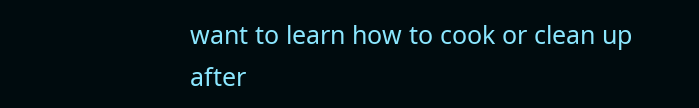want to learn how to cook or clean up after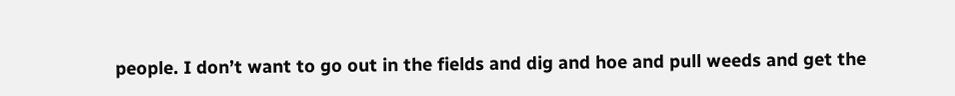people. I don’t want to go out in the fields and dig and hoe and pull weeds and get the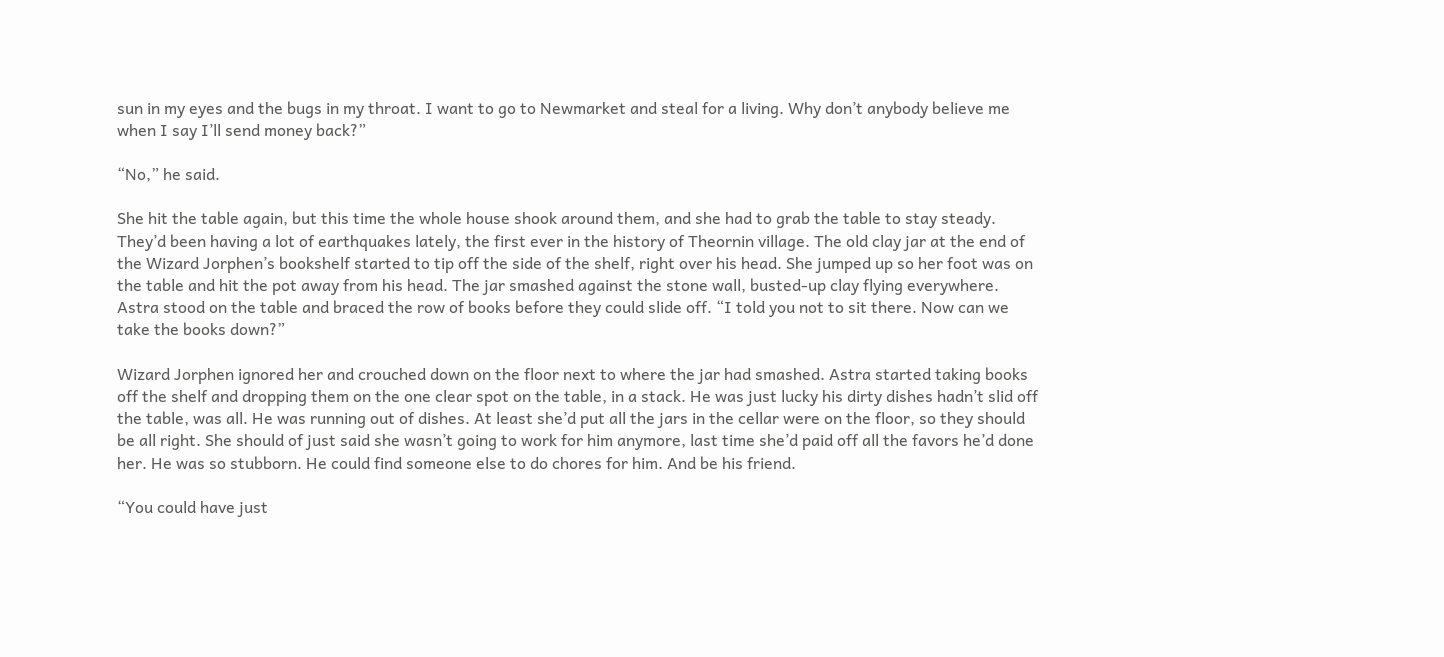sun in my eyes and the bugs in my throat. I want to go to Newmarket and steal for a living. Why don’t anybody believe me when I say I’ll send money back?”

“No,” he said.

She hit the table again, but this time the whole house shook around them, and she had to grab the table to stay steady. They’d been having a lot of earthquakes lately, the first ever in the history of Theornin village. The old clay jar at the end of the Wizard Jorphen’s bookshelf started to tip off the side of the shelf, right over his head. She jumped up so her foot was on the table and hit the pot away from his head. The jar smashed against the stone wall, busted-up clay flying everywhere.
Astra stood on the table and braced the row of books before they could slide off. “I told you not to sit there. Now can we take the books down?”

Wizard Jorphen ignored her and crouched down on the floor next to where the jar had smashed. Astra started taking books off the shelf and dropping them on the one clear spot on the table, in a stack. He was just lucky his dirty dishes hadn’t slid off the table, was all. He was running out of dishes. At least she’d put all the jars in the cellar were on the floor, so they should be all right. She should of just said she wasn’t going to work for him anymore, last time she’d paid off all the favors he’d done her. He was so stubborn. He could find someone else to do chores for him. And be his friend.

“You could have just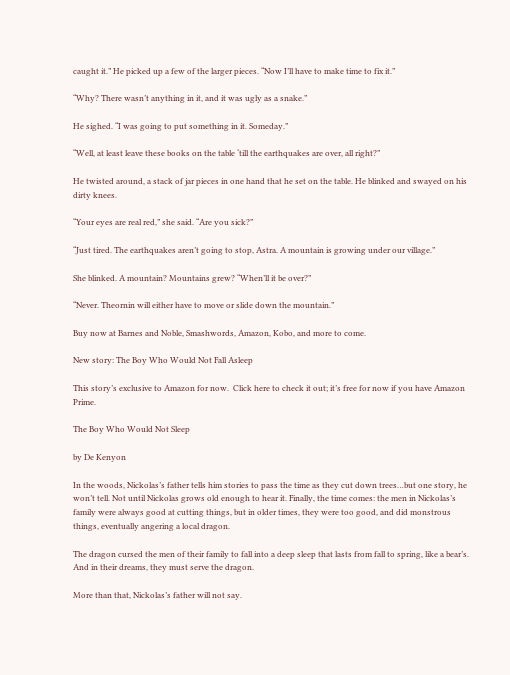caught it.” He picked up a few of the larger pieces. “Now I’ll have to make time to fix it.”

“Why? There wasn’t anything in it, and it was ugly as a snake.”

He sighed. “I was going to put something in it. Someday.”

“Well, at least leave these books on the table ‘till the earthquakes are over, all right?”

He twisted around, a stack of jar pieces in one hand that he set on the table. He blinked and swayed on his dirty knees.

“Your eyes are real red,” she said. “Are you sick?”

“Just tired. The earthquakes aren’t going to stop, Astra. A mountain is growing under our village.”

She blinked. A mountain? Mountains grew? “When’ll it be over?”

“Never. Theornin will either have to move or slide down the mountain.”

Buy now at Barnes and Noble, Smashwords, Amazon, Kobo, and more to come.

New story: The Boy Who Would Not Fall Asleep

This story’s exclusive to Amazon for now.  Click here to check it out; it’s free for now if you have Amazon Prime.

The Boy Who Would Not Sleep

by De Kenyon

In the woods, Nickolas’s father tells him stories to pass the time as they cut down trees…but one story, he won’t tell. Not until Nickolas grows old enough to hear it. Finally, the time comes: the men in Nickolas’s family were always good at cutting things, but in older times, they were too good, and did monstrous things, eventually angering a local dragon.

The dragon cursed the men of their family to fall into a deep sleep that lasts from fall to spring, like a bear’s. And in their dreams, they must serve the dragon.

More than that, Nickolas’s father will not say.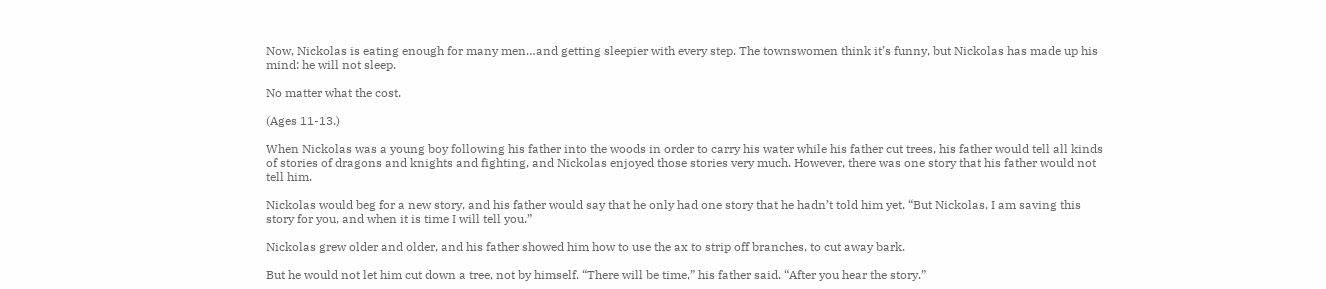Now, Nickolas is eating enough for many men…and getting sleepier with every step. The townswomen think it’s funny, but Nickolas has made up his mind: he will not sleep.

No matter what the cost.

(Ages 11-13.)

When Nickolas was a young boy following his father into the woods in order to carry his water while his father cut trees, his father would tell all kinds of stories of dragons and knights and fighting, and Nickolas enjoyed those stories very much. However, there was one story that his father would not tell him.

Nickolas would beg for a new story, and his father would say that he only had one story that he hadn’t told him yet. “But Nickolas, I am saving this story for you, and when it is time I will tell you.”

Nickolas grew older and older, and his father showed him how to use the ax to strip off branches, to cut away bark.

But he would not let him cut down a tree, not by himself. “There will be time,” his father said. “After you hear the story.”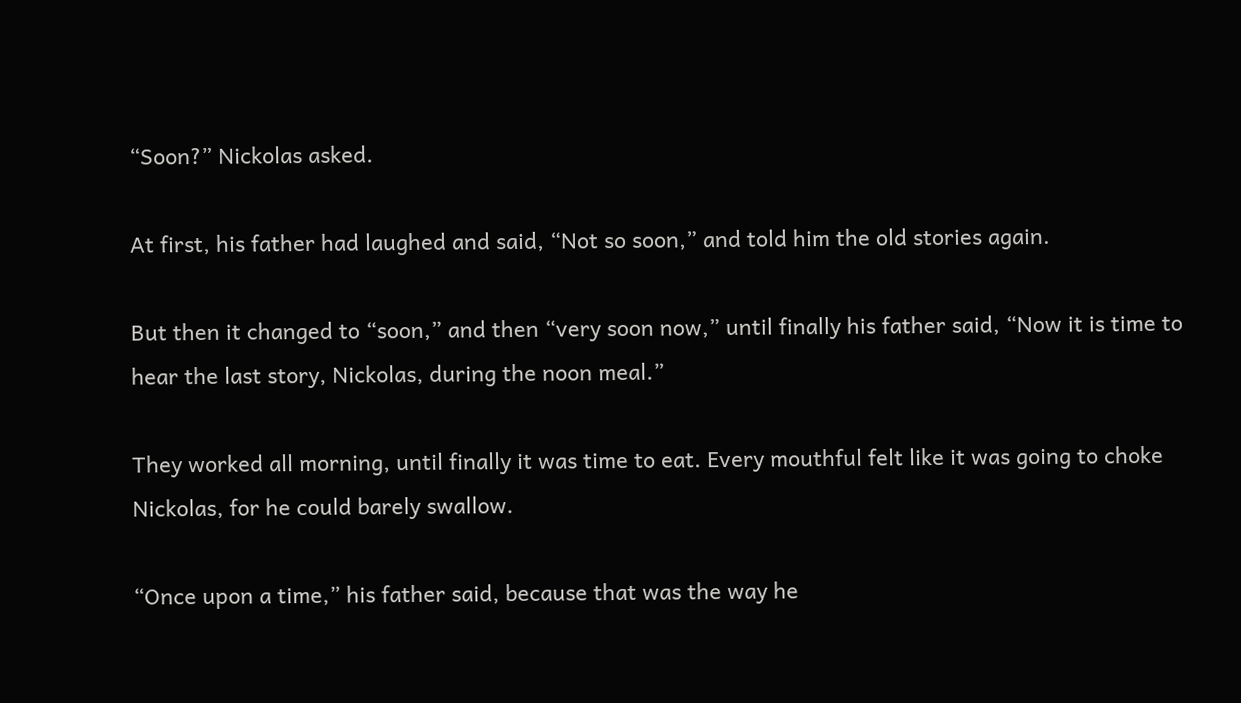“Soon?” Nickolas asked.

At first, his father had laughed and said, “Not so soon,” and told him the old stories again.

But then it changed to “soon,” and then “very soon now,” until finally his father said, “Now it is time to hear the last story, Nickolas, during the noon meal.”

They worked all morning, until finally it was time to eat. Every mouthful felt like it was going to choke Nickolas, for he could barely swallow.

“Once upon a time,” his father said, because that was the way he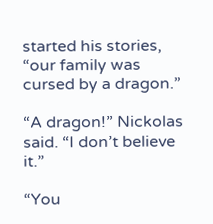started his stories, “our family was cursed by a dragon.”

“A dragon!” Nickolas said. “I don’t believe it.”

“You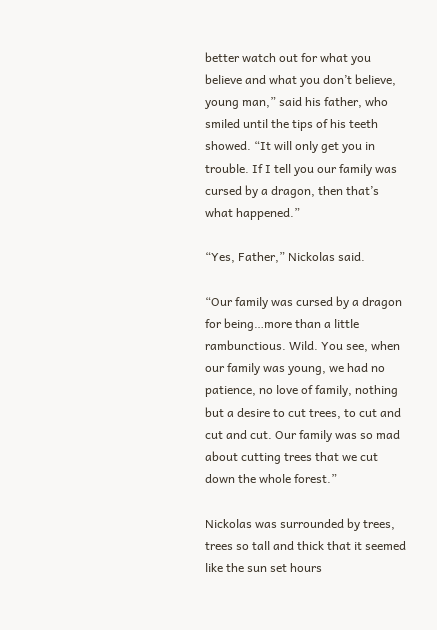better watch out for what you believe and what you don’t believe, young man,” said his father, who smiled until the tips of his teeth showed. “It will only get you in trouble. If I tell you our family was cursed by a dragon, then that’s what happened.”

“Yes, Father,” Nickolas said.

“Our family was cursed by a dragon for being…more than a little rambunctious. Wild. You see, when our family was young, we had no patience, no love of family, nothing but a desire to cut trees, to cut and cut and cut. Our family was so mad about cutting trees that we cut down the whole forest.”

Nickolas was surrounded by trees, trees so tall and thick that it seemed like the sun set hours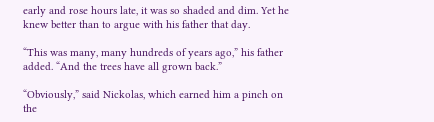early and rose hours late, it was so shaded and dim. Yet he knew better than to argue with his father that day.

“This was many, many hundreds of years ago,” his father added. “And the trees have all grown back.”

“Obviously,” said Nickolas, which earned him a pinch on the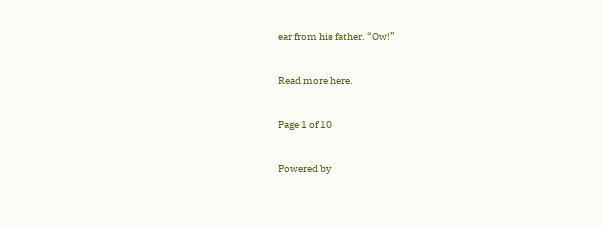ear from his father. “Ow!”

Read more here.

Page 1 of 10

Powered by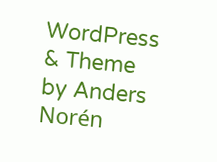WordPress & Theme by Anders Norén